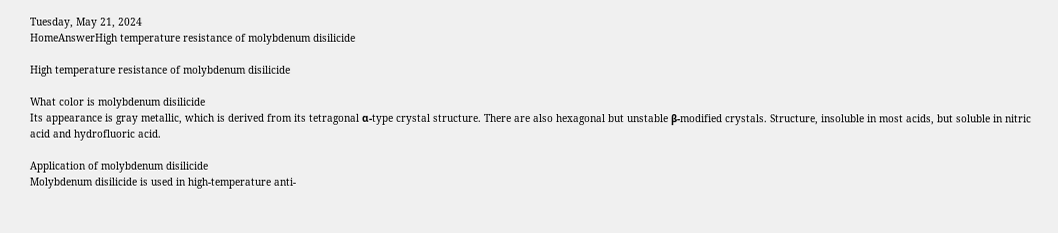Tuesday, May 21, 2024
HomeAnswerHigh temperature resistance of molybdenum disilicide

High temperature resistance of molybdenum disilicide

What color is molybdenum disilicide
Its appearance is gray metallic, which is derived from its tetragonal α-type crystal structure. There are also hexagonal but unstable β-modified crystals. Structure, insoluble in most acids, but soluble in nitric acid and hydrofluoric acid.

Application of molybdenum disilicide
Molybdenum disilicide is used in high-temperature anti-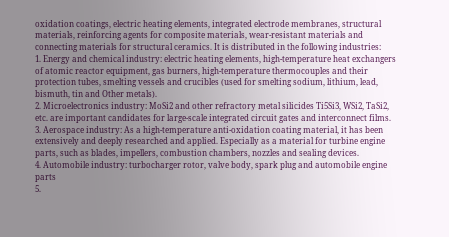oxidation coatings, electric heating elements, integrated electrode membranes, structural materials, reinforcing agents for composite materials, wear-resistant materials and connecting materials for structural ceramics. It is distributed in the following industries:
1. Energy and chemical industry: electric heating elements, high-temperature heat exchangers of atomic reactor equipment, gas burners, high-temperature thermocouples and their protection tubes, smelting vessels and crucibles (used for smelting sodium, lithium, lead, bismuth, tin and Other metals).
2. Microelectronics industry: MoSi2 and other refractory metal silicides Ti5Si3, WSi2, TaSi2, etc. are important candidates for large-scale integrated circuit gates and interconnect films.
3. Aerospace industry: As a high-temperature anti-oxidation coating material, it has been extensively and deeply researched and applied. Especially as a material for turbine engine parts, such as blades, impellers, combustion chambers, nozzles and sealing devices.
4. Automobile industry: turbocharger rotor, valve body, spark plug and automobile engine parts
5.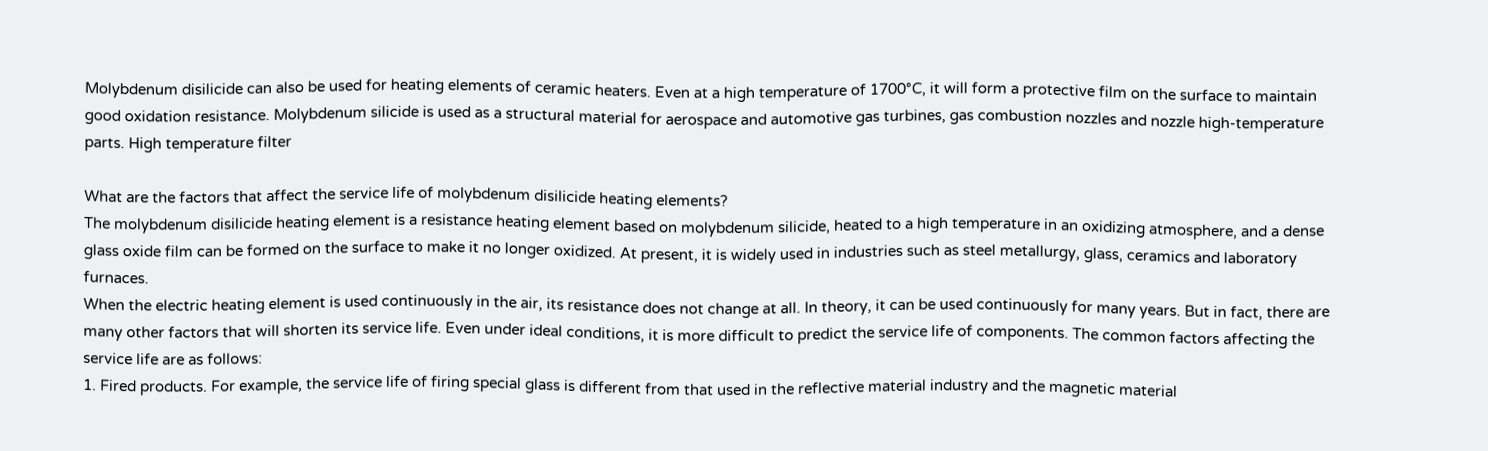Molybdenum disilicide can also be used for heating elements of ceramic heaters. Even at a high temperature of 1700°C, it will form a protective film on the surface to maintain good oxidation resistance. Molybdenum silicide is used as a structural material for aerospace and automotive gas turbines, gas combustion nozzles and nozzle high-temperature parts. High temperature filter

What are the factors that affect the service life of molybdenum disilicide heating elements?
The molybdenum disilicide heating element is a resistance heating element based on molybdenum silicide, heated to a high temperature in an oxidizing atmosphere, and a dense glass oxide film can be formed on the surface to make it no longer oxidized. At present, it is widely used in industries such as steel metallurgy, glass, ceramics and laboratory furnaces.
When the electric heating element is used continuously in the air, its resistance does not change at all. In theory, it can be used continuously for many years. But in fact, there are many other factors that will shorten its service life. Even under ideal conditions, it is more difficult to predict the service life of components. The common factors affecting the service life are as follows:
1. Fired products. For example, the service life of firing special glass is different from that used in the reflective material industry and the magnetic material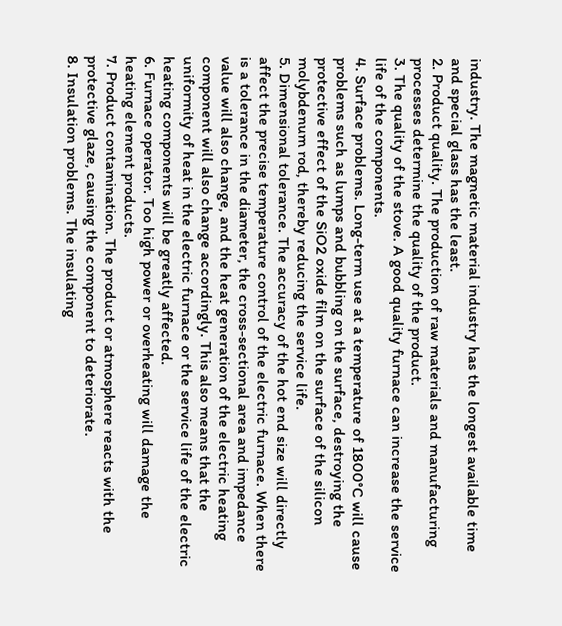industry. The magnetic material industry has the longest available time and special glass has the least.
2. Product quality. The production of raw materials and manufacturing processes determine the quality of the product.
3. The quality of the stove. A good quality furnace can increase the service life of the components.
4. Surface problems. Long-term use at a temperature of 1800°C will cause problems such as lumps and bubbling on the surface, destroying the protective effect of the SiO2 oxide film on the surface of the silicon molybdenum rod, thereby reducing the service life.
5. Dimensional tolerance. The accuracy of the hot end size will directly affect the precise temperature control of the electric furnace. When there is a tolerance in the diameter, the cross-sectional area and impedance value will also change, and the heat generation of the electric heating component will also change accordingly. This also means that the uniformity of heat in the electric furnace or the service life of the electric heating components will be greatly affected.
6. Furnace operator. Too high power or overheating will damage the heating element products.
7. Product contamination. The product or atmosphere reacts with the protective glaze, causing the component to deteriorate.
8. Insulation problems. The insulating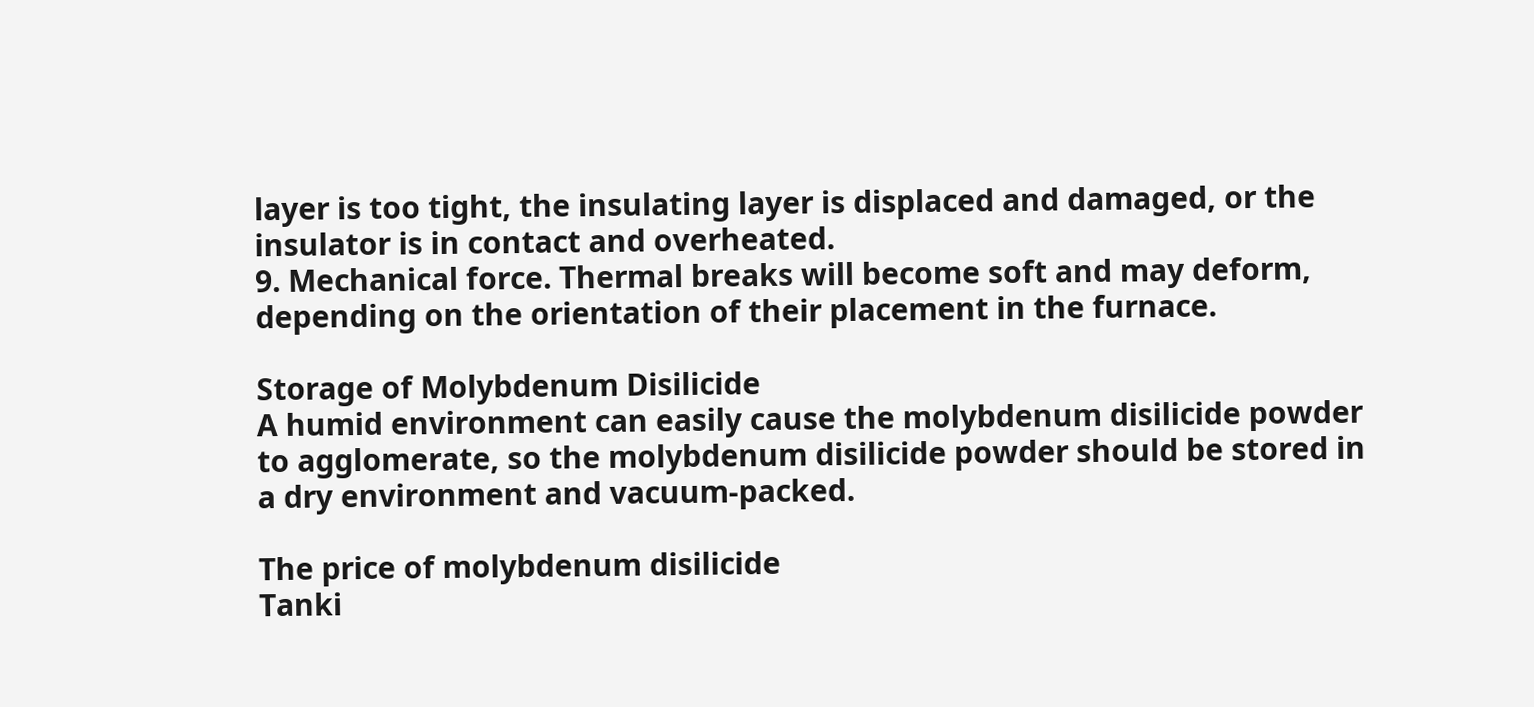layer is too tight, the insulating layer is displaced and damaged, or the insulator is in contact and overheated.
9. Mechanical force. Thermal breaks will become soft and may deform, depending on the orientation of their placement in the furnace.

Storage of Molybdenum Disilicide
A humid environment can easily cause the molybdenum disilicide powder to agglomerate, so the molybdenum disilicide powder should be stored in a dry environment and vacuum-packed.

The price of molybdenum disilicide
Tanki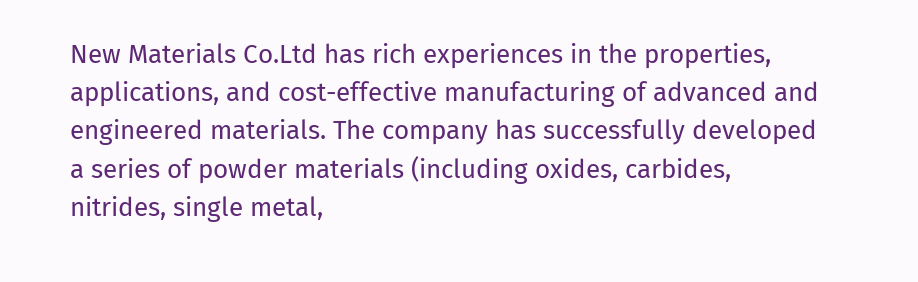New Materials Co.Ltd has rich experiences in the properties, applications, and cost-effective manufacturing of advanced and engineered materials. The company has successfully developed a series of powder materials (including oxides, carbides, nitrides, single metal,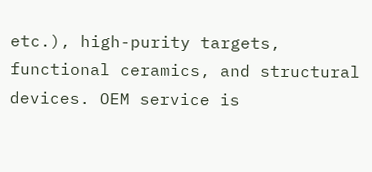etc.), high-purity targets, functional ceramics, and structural devices. OEM service is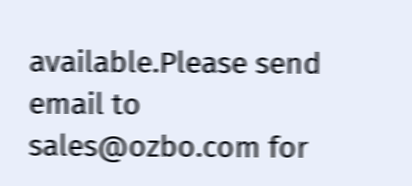available.Please send email to  sales@ozbo.com for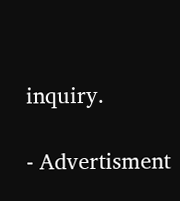inquiry.

- Advertisment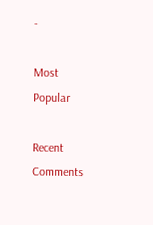-

Most Popular

Recent Comments